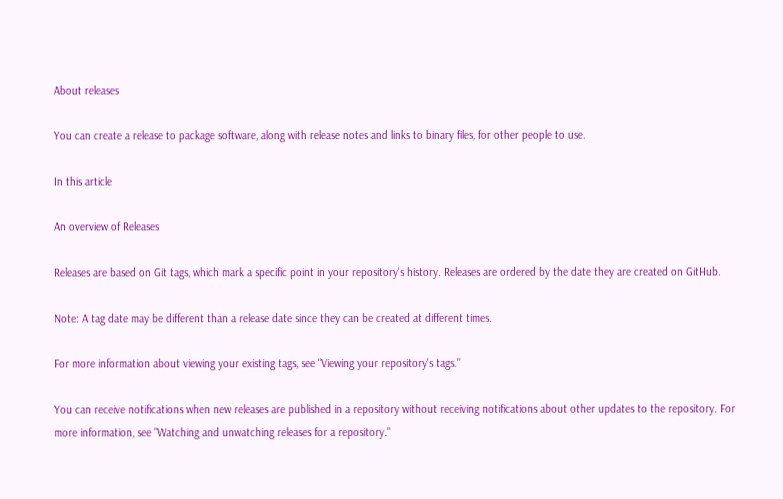About releases

You can create a release to package software, along with release notes and links to binary files, for other people to use.

In this article

An overview of Releases

Releases are based on Git tags, which mark a specific point in your repository's history. Releases are ordered by the date they are created on GitHub.

Note: A tag date may be different than a release date since they can be created at different times.

For more information about viewing your existing tags, see "Viewing your repository's tags."

You can receive notifications when new releases are published in a repository without receiving notifications about other updates to the repository. For more information, see "Watching and unwatching releases for a repository."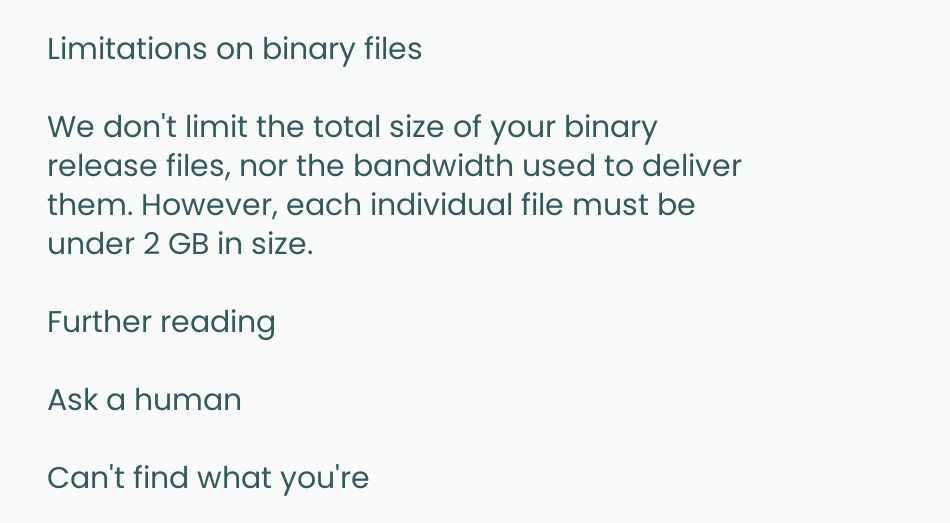Limitations on binary files

We don't limit the total size of your binary release files, nor the bandwidth used to deliver them. However, each individual file must be under 2 GB in size.

Further reading

Ask a human

Can't find what you're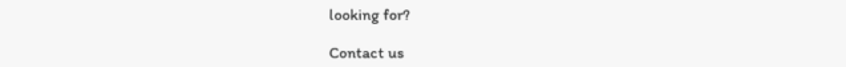looking for?

Contact us